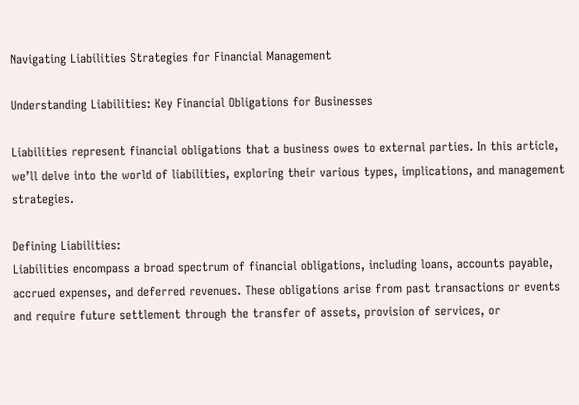Navigating Liabilities Strategies for Financial Management

Understanding Liabilities: Key Financial Obligations for Businesses

Liabilities represent financial obligations that a business owes to external parties. In this article, we’ll delve into the world of liabilities, exploring their various types, implications, and management strategies.

Defining Liabilities:
Liabilities encompass a broad spectrum of financial obligations, including loans, accounts payable, accrued expenses, and deferred revenues. These obligations arise from past transactions or events and require future settlement through the transfer of assets, provision of services, or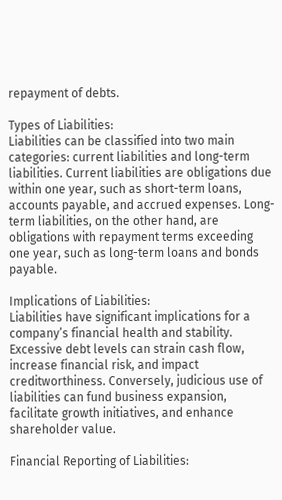repayment of debts.

Types of Liabilities:
Liabilities can be classified into two main categories: current liabilities and long-term liabilities. Current liabilities are obligations due within one year, such as short-term loans, accounts payable, and accrued expenses. Long-term liabilities, on the other hand, are obligations with repayment terms exceeding one year, such as long-term loans and bonds payable.

Implications of Liabilities:
Liabilities have significant implications for a company’s financial health and stability. Excessive debt levels can strain cash flow, increase financial risk, and impact creditworthiness. Conversely, judicious use of liabilities can fund business expansion, facilitate growth initiatives, and enhance shareholder value.

Financial Reporting of Liabilities: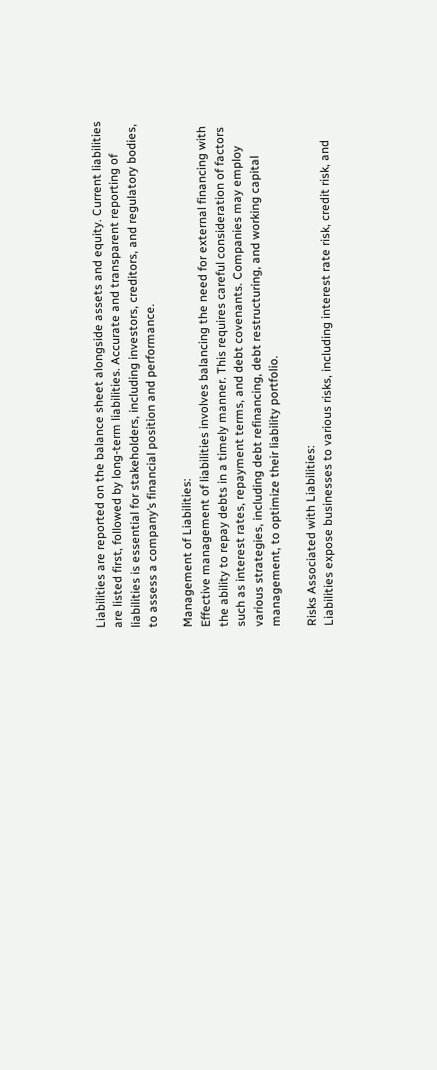Liabilities are reported on the balance sheet alongside assets and equity. Current liabilities are listed first, followed by long-term liabilities. Accurate and transparent reporting of liabilities is essential for stakeholders, including investors, creditors, and regulatory bodies, to assess a company’s financial position and performance.

Management of Liabilities:
Effective management of liabilities involves balancing the need for external financing with the ability to repay debts in a timely manner. This requires careful consideration of factors such as interest rates, repayment terms, and debt covenants. Companies may employ various strategies, including debt refinancing, debt restructuring, and working capital management, to optimize their liability portfolio.

Risks Associated with Liabilities:
Liabilities expose businesses to various risks, including interest rate risk, credit risk, and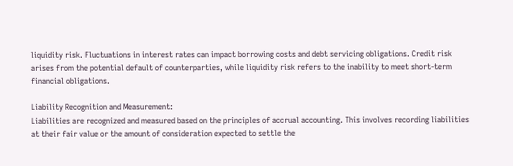liquidity risk. Fluctuations in interest rates can impact borrowing costs and debt servicing obligations. Credit risk arises from the potential default of counterparties, while liquidity risk refers to the inability to meet short-term financial obligations.

Liability Recognition and Measurement:
Liabilities are recognized and measured based on the principles of accrual accounting. This involves recording liabilities at their fair value or the amount of consideration expected to settle the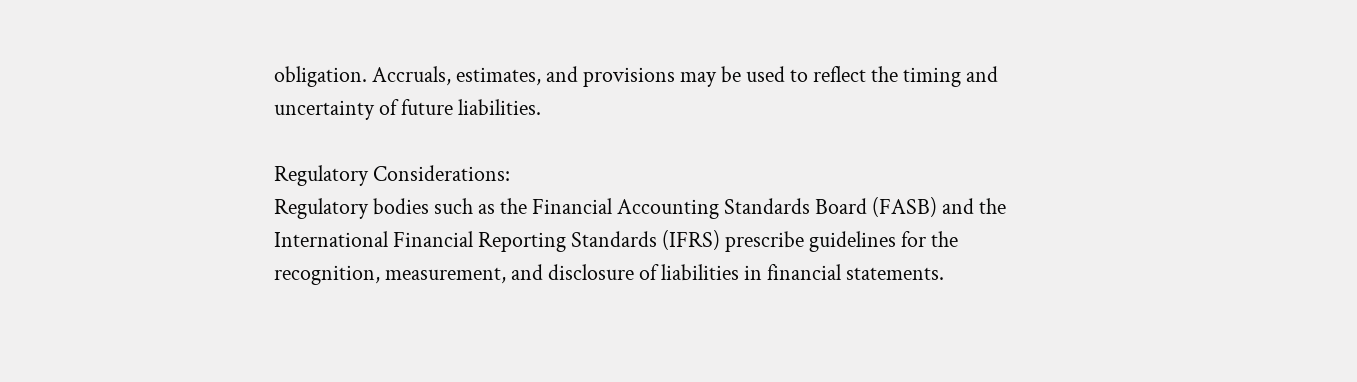obligation. Accruals, estimates, and provisions may be used to reflect the timing and uncertainty of future liabilities.

Regulatory Considerations:
Regulatory bodies such as the Financial Accounting Standards Board (FASB) and the International Financial Reporting Standards (IFRS) prescribe guidelines for the recognition, measurement, and disclosure of liabilities in financial statements.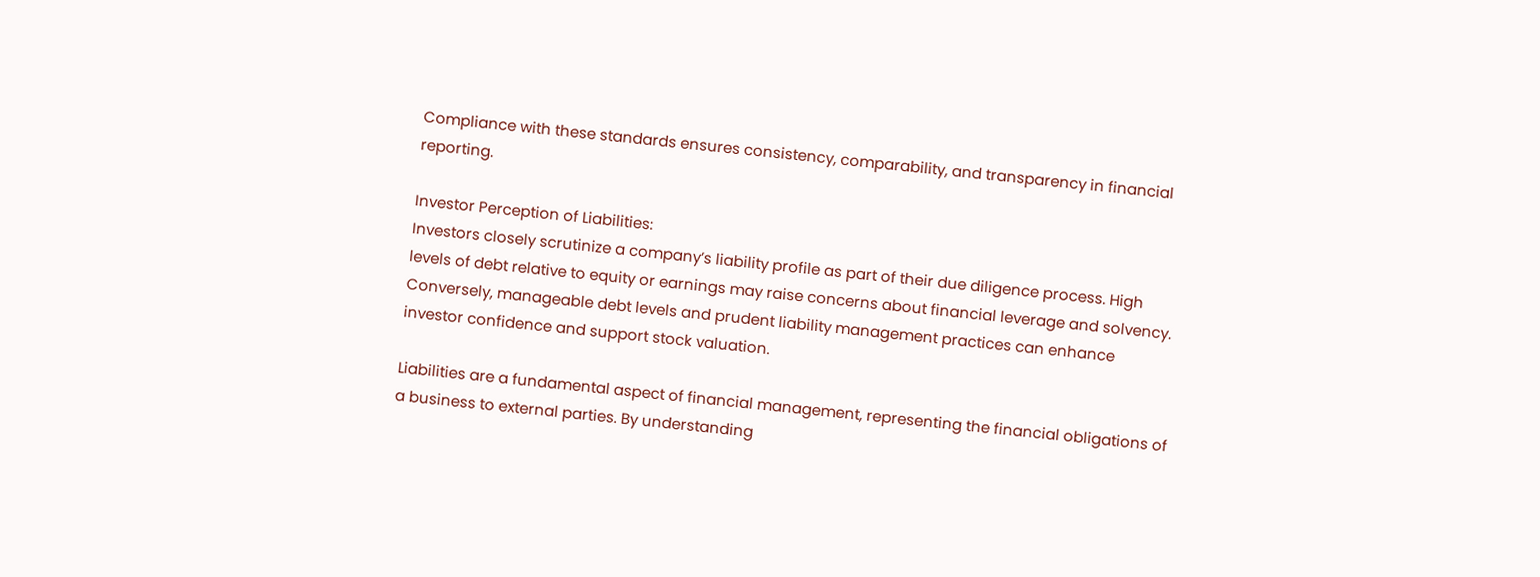Compliance with these standards ensures consistency, comparability, and transparency in financial reporting.

Investor Perception of Liabilities:
Investors closely scrutinize a company’s liability profile as part of their due diligence process. High levels of debt relative to equity or earnings may raise concerns about financial leverage and solvency. Conversely, manageable debt levels and prudent liability management practices can enhance investor confidence and support stock valuation.

Liabilities are a fundamental aspect of financial management, representing the financial obligations of a business to external parties. By understanding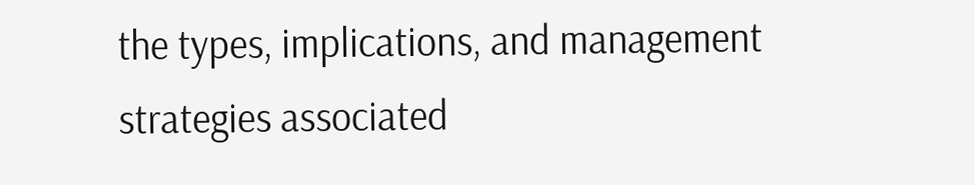the types, implications, and management strategies associated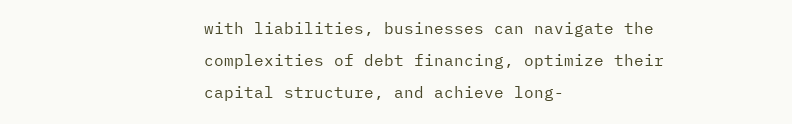with liabilities, businesses can navigate the complexities of debt financing, optimize their capital structure, and achieve long-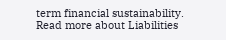term financial sustainability. Read more about Liabilities